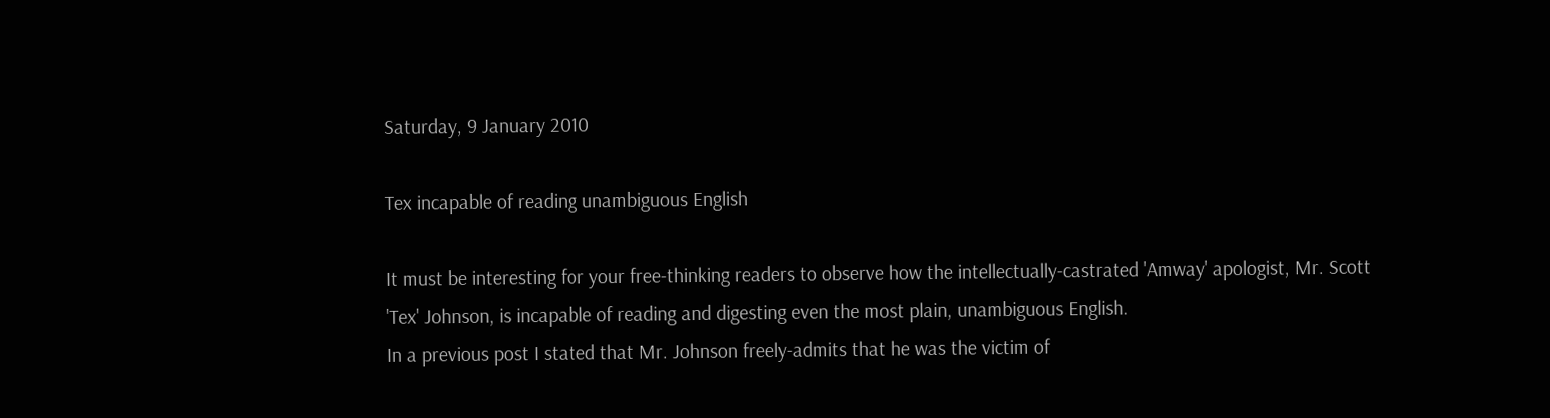Saturday, 9 January 2010

Tex incapable of reading unambiguous English

It must be interesting for your free-thinking readers to observe how the intellectually-castrated 'Amway' apologist, Mr. Scott 'Tex' Johnson, is incapable of reading and digesting even the most plain, unambiguous English.
In a previous post I stated that Mr. Johnson freely-admits that he was the victim of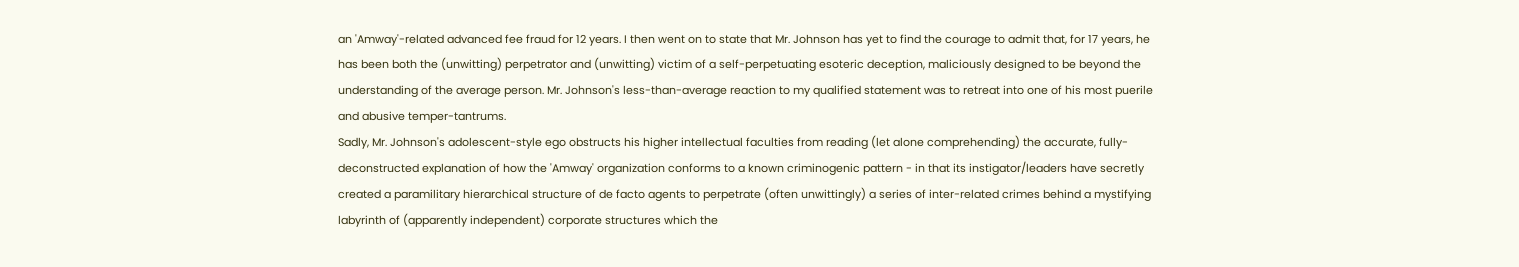an 'Amway'-related advanced fee fraud for 12 years. I then went on to state that Mr. Johnson has yet to find the courage to admit that, for 17 years, he has been both the (unwitting) perpetrator and (unwitting) victim of a self-perpetuating esoteric deception, maliciously designed to be beyond the understanding of the average person. Mr. Johnson's less-than-average reaction to my qualified statement was to retreat into one of his most puerile and abusive temper-tantrums.
Sadly, Mr. Johnson's adolescent-style ego obstructs his higher intellectual faculties from reading (let alone comprehending) the accurate, fully-deconstructed explanation of how the 'Amway' organization conforms to a known criminogenic pattern - in that its instigator/leaders have secretly created a paramilitary hierarchical structure of de facto agents to perpetrate (often unwittingly) a series of inter-related crimes behind a mystifying labyrinth of (apparently independent) corporate structures which the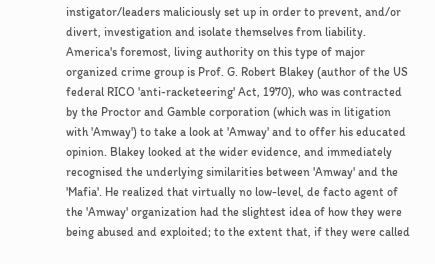instigator/leaders maliciously set up in order to prevent, and/or divert, investigation and isolate themselves from liability.
America's foremost, living authority on this type of major organized crime group is Prof. G. Robert Blakey (author of the US federal RICO 'anti-racketeering' Act, 1970), who was contracted by the Proctor and Gamble corporation (which was in litigation with 'Amway') to take a look at 'Amway' and to offer his educated opinion. Blakey looked at the wider evidence, and immediately recognised the underlying similarities between 'Amway' and the 'Mafia'. He realized that virtually no low-level, de facto agent of the 'Amway' organization had the slightest idea of how they were being abused and exploited; to the extent that, if they were called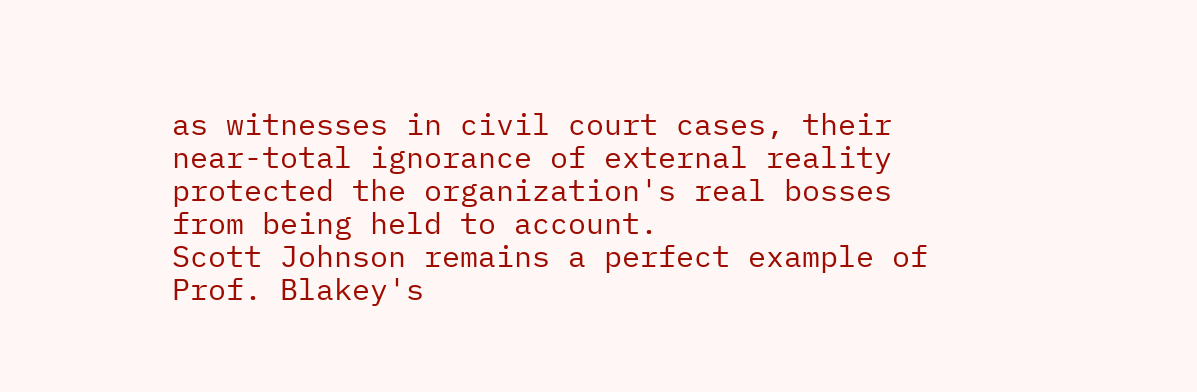as witnesses in civil court cases, their near-total ignorance of external reality protected the organization's real bosses from being held to account.
Scott Johnson remains a perfect example of Prof. Blakey's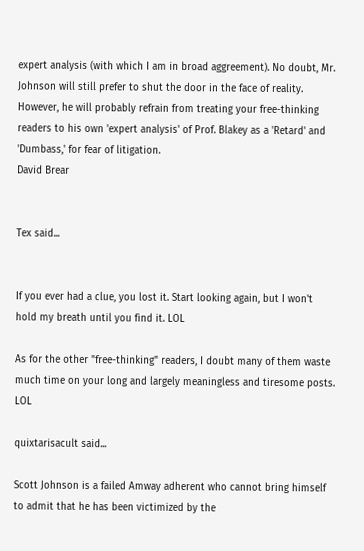expert analysis (with which I am in broad aggreement). No doubt, Mr. Johnson will still prefer to shut the door in the face of reality. However, he will probably refrain from treating your free-thinking readers to his own 'expert analysis' of Prof. Blakey as a 'Retard' and 'Dumbass,' for fear of litigation.
David Brear


Tex said...


If you ever had a clue, you lost it. Start looking again, but I won't hold my breath until you find it. LOL

As for the other "free-thinking" readers, I doubt many of them waste much time on your long and largely meaningless and tiresome posts. LOL

quixtarisacult said...

Scott Johnson is a failed Amway adherent who cannot bring himself to admit that he has been victimized by the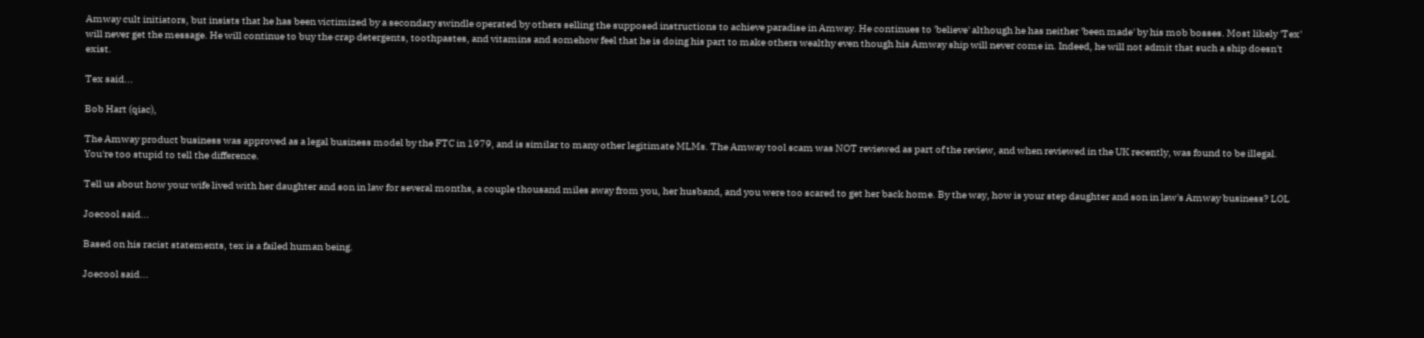Amway cult initiators, but insists that he has been victimized by a secondary swindle operated by others selling the supposed instructions to achieve paradise in Amway. He continues to 'believe' although he has neither 'been made' by his mob bosses. Most likely 'Tex' will never get the message. He will continue to buy the crap detergents, toothpastes, and vitamins and somehow feel that he is doing his part to make others wealthy even though his Amway ship will never come in. Indeed, he will not admit that such a ship doesn't exist.

Tex said...

Bob Hart (qiac),

The Amway product business was approved as a legal business model by the FTC in 1979, and is similar to many other legitimate MLMs. The Amway tool scam was NOT reviewed as part of the review, and when reviewed in the UK recently, was found to be illegal. You're too stupid to tell the difference.

Tell us about how your wife lived with her daughter and son in law for several months, a couple thousand miles away from you, her husband, and you were too scared to get her back home. By the way, how is your step daughter and son in law's Amway business? LOL

Joecool said...

Based on his racist statements, tex is a failed human being.

Joecool said...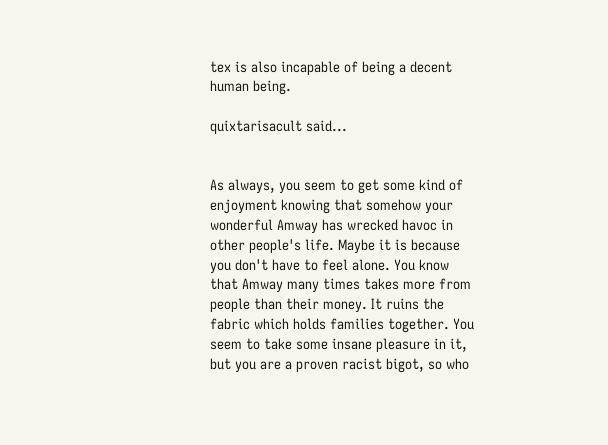tex is also incapable of being a decent human being.

quixtarisacult said...


As always, you seem to get some kind of enjoyment knowing that somehow your wonderful Amway has wrecked havoc in other people's life. Maybe it is because you don't have to feel alone. You know that Amway many times takes more from people than their money. It ruins the fabric which holds families together. You seem to take some insane pleasure in it, but you are a proven racist bigot, so who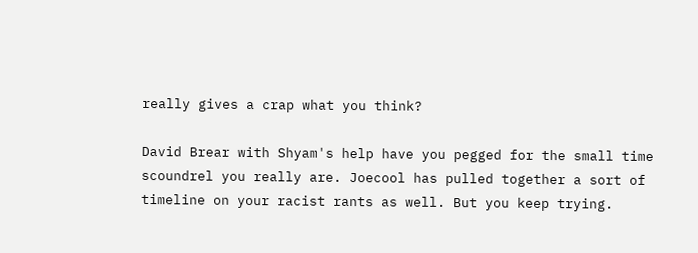really gives a crap what you think?

David Brear with Shyam's help have you pegged for the small time scoundrel you really are. Joecool has pulled together a sort of timeline on your racist rants as well. But you keep trying.